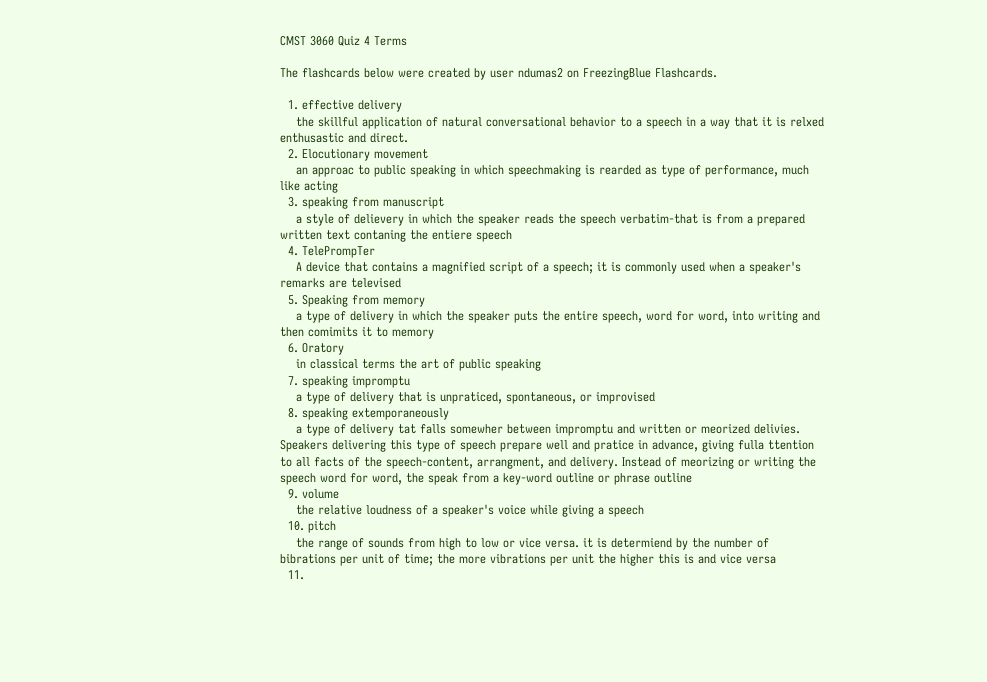CMST 3060 Quiz 4 Terms

The flashcards below were created by user ndumas2 on FreezingBlue Flashcards.

  1. effective delivery
    the skillful application of natural conversational behavior to a speech in a way that it is relxed enthusastic and direct.
  2. Elocutionary movement
    an approac to public speaking in which speechmaking is rearded as type of performance, much like acting
  3. speaking from manuscript
    a style of delievery in which the speaker reads the speech verbatim-that is from a prepared written text contaning the entiere speech
  4. TelePrompTer
    A device that contains a magnified script of a speech; it is commonly used when a speaker's remarks are televised
  5. Speaking from memory
    a type of delivery in which the speaker puts the entire speech, word for word, into writing and then comimits it to memory
  6. Oratory
    in classical terms the art of public speaking
  7. speaking impromptu
    a type of delivery that is unpraticed, spontaneous, or improvised
  8. speaking extemporaneously
    a type of delivery tat falls somewher between impromptu and written or meorized delivies. Speakers delivering this type of speech prepare well and pratice in advance, giving fulla ttention to all facts of the speech-content, arrangment, and delivery. Instead of meorizing or writing the speech word for word, the speak from a key-word outline or phrase outline
  9. volume
    the relative loudness of a speaker's voice while giving a speech
  10. pitch
    the range of sounds from high to low or vice versa. it is determiend by the number of bibrations per unit of time; the more vibrations per unit the higher this is and vice versa
  11.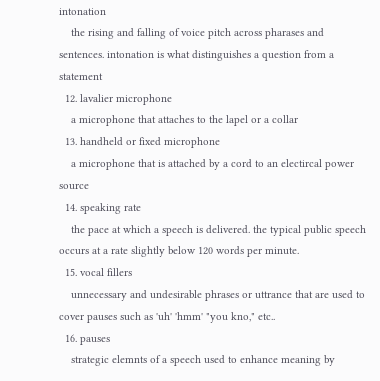intonation
    the rising and falling of voice pitch across pharases and sentences. intonation is what distinguishes a question from a statement
  12. lavalier microphone
    a microphone that attaches to the lapel or a collar
  13. handheld or fixed microphone
    a microphone that is attached by a cord to an electircal power source
  14. speaking rate
    the pace at which a speech is delivered. the typical public speech occurs at a rate slightly below 120 words per minute.
  15. vocal fillers
    unnecessary and undesirable phrases or uttrance that are used to cover pauses such as 'uh' 'hmm' "you kno," etc..
  16. pauses
    strategic elemnts of a speech used to enhance meaning by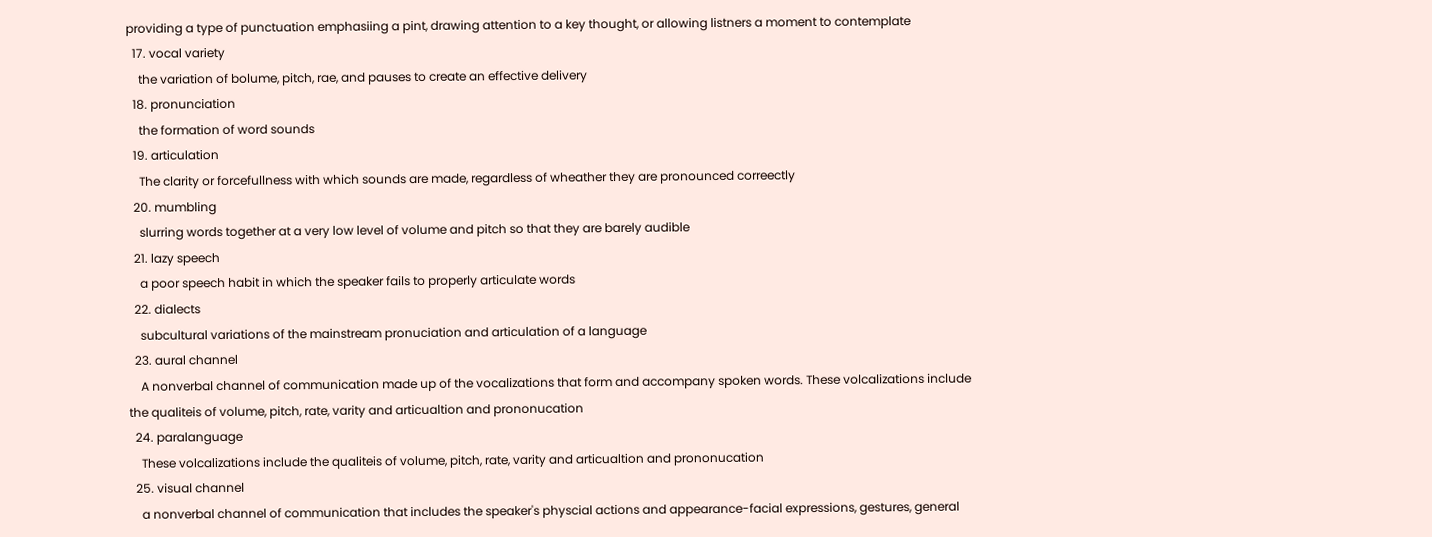providing a type of punctuation emphasiing a pint, drawing attention to a key thought, or allowing listners a moment to contemplate
  17. vocal variety
    the variation of bolume, pitch, rae, and pauses to create an effective delivery
  18. pronunciation
    the formation of word sounds
  19. articulation
    The clarity or forcefullness with which sounds are made, regardless of wheather they are pronounced correectly
  20. mumbling
    slurring words together at a very low level of volume and pitch so that they are barely audible
  21. lazy speech
    a poor speech habit in which the speaker fails to properly articulate words
  22. dialects
    subcultural variations of the mainstream pronuciation and articulation of a language
  23. aural channel
    A nonverbal channel of communication made up of the vocalizations that form and accompany spoken words. These volcalizations include the qualiteis of volume, pitch, rate, varity and articualtion and prononucation
  24. paralanguage
    These volcalizations include the qualiteis of volume, pitch, rate, varity and articualtion and prononucation
  25. visual channel
    a nonverbal channel of communication that includes the speaker's physcial actions and appearance-facial expressions, gestures, general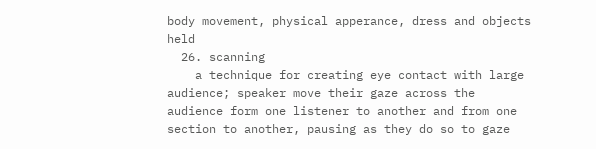body movement, physical apperance, dress and objects held
  26. scanning
    a technique for creating eye contact with large audience; speaker move their gaze across the audience form one listener to another and from one section to another, pausing as they do so to gaze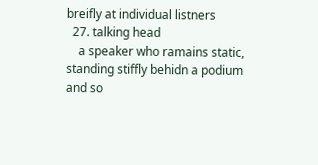breifly at individual listners
  27. talking head
    a speaker who ramains static, standing stiffly behidn a podium and so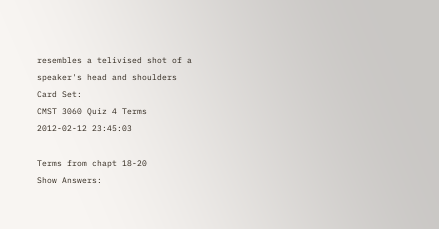resembles a telivised shot of a speaker's head and shoulders
Card Set:
CMST 3060 Quiz 4 Terms
2012-02-12 23:45:03

Terms from chapt 18-20
Show Answers: